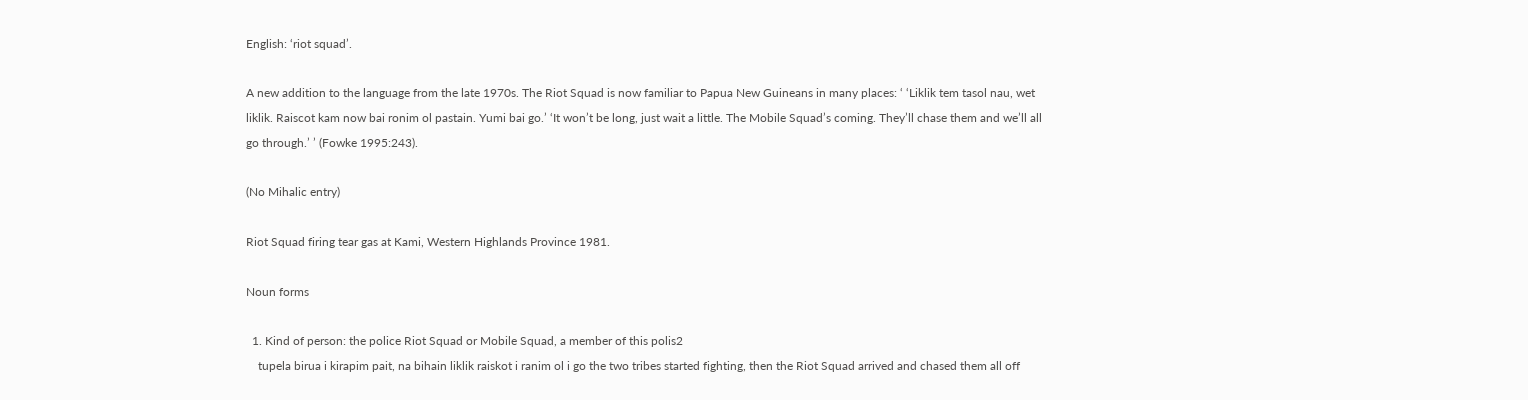English: ‘riot squad’.

A new addition to the language from the late 1970s. The Riot Squad is now familiar to Papua New Guineans in many places: ‘ ‘Liklik tem tasol nau, wet liklik. Raiscot kam now bai ronim ol pastain. Yumi bai go.’ ‘It won’t be long, just wait a little. The Mobile Squad’s coming. They’ll chase them and we’ll all go through.’ ’ (Fowke 1995:243).

(No Mihalic entry)

Riot Squad firing tear gas at Kami, Western Highlands Province 1981.

Noun forms

  1. Kind of person: the police Riot Squad or Mobile Squad, a member of this polis2
    tupela birua i kirapim pait, na bihain liklik raiskot i ranim ol i go the two tribes started fighting, then the Riot Squad arrived and chased them all off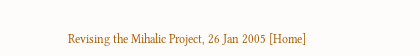Revising the Mihalic Project, 26 Jan 2005 [Home]